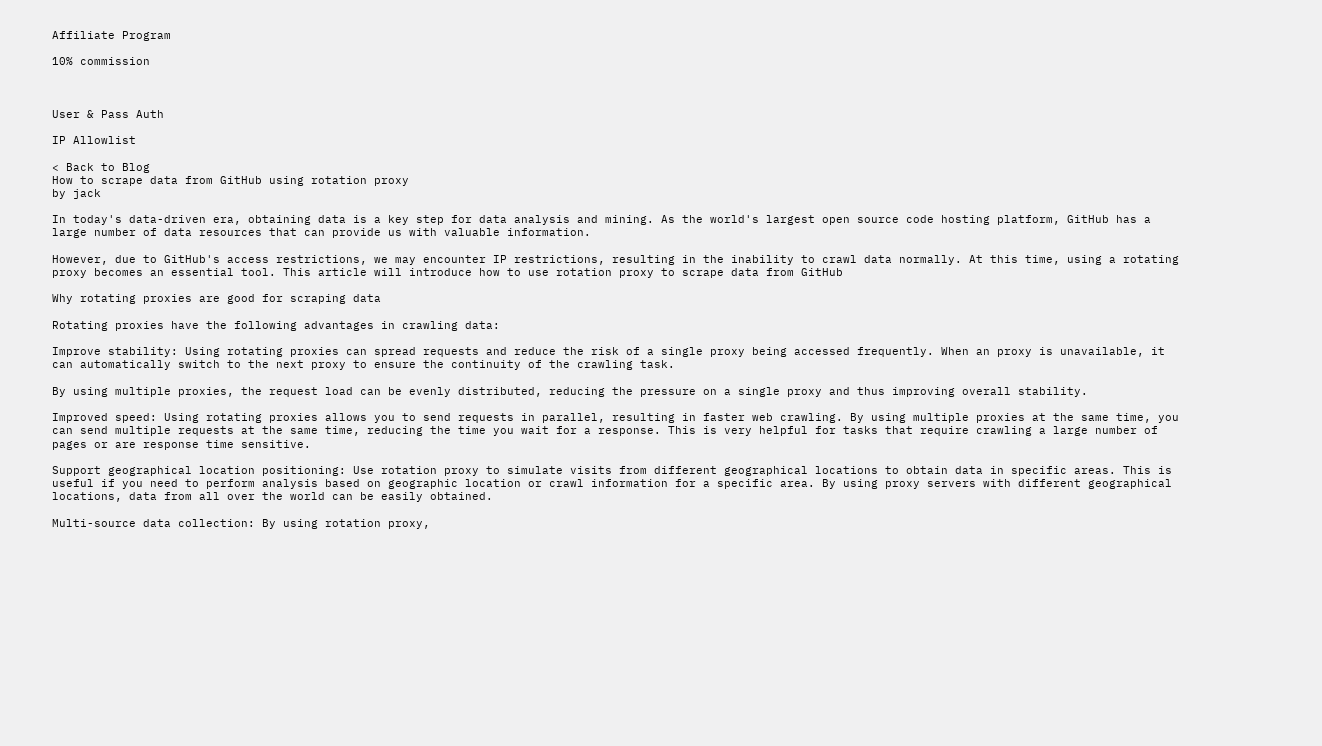Affiliate Program

10% commission



User & Pass Auth

IP Allowlist

< Back to Blog
How to scrape data from GitHub using rotation proxy
by jack

In today's data-driven era, obtaining data is a key step for data analysis and mining. As the world's largest open source code hosting platform, GitHub has a large number of data resources that can provide us with valuable information.

However, due to GitHub's access restrictions, we may encounter IP restrictions, resulting in the inability to crawl data normally. At this time, using a rotating proxy becomes an essential tool. This article will introduce how to use rotation proxy to scrape data from GitHub

Why rotating proxies are good for scraping data

Rotating proxies have the following advantages in crawling data:

Improve stability: Using rotating proxies can spread requests and reduce the risk of a single proxy being accessed frequently. When an proxy is unavailable, it can automatically switch to the next proxy to ensure the continuity of the crawling task.

By using multiple proxies, the request load can be evenly distributed, reducing the pressure on a single proxy and thus improving overall stability.

Improved speed: Using rotating proxies allows you to send requests in parallel, resulting in faster web crawling. By using multiple proxies at the same time, you can send multiple requests at the same time, reducing the time you wait for a response. This is very helpful for tasks that require crawling a large number of pages or are response time sensitive.

Support geographical location positioning: Use rotation proxy to simulate visits from different geographical locations to obtain data in specific areas. This is useful if you need to perform analysis based on geographic location or crawl information for a specific area. By using proxy servers with different geographical locations, data from all over the world can be easily obtained.

Multi-source data collection: By using rotation proxy,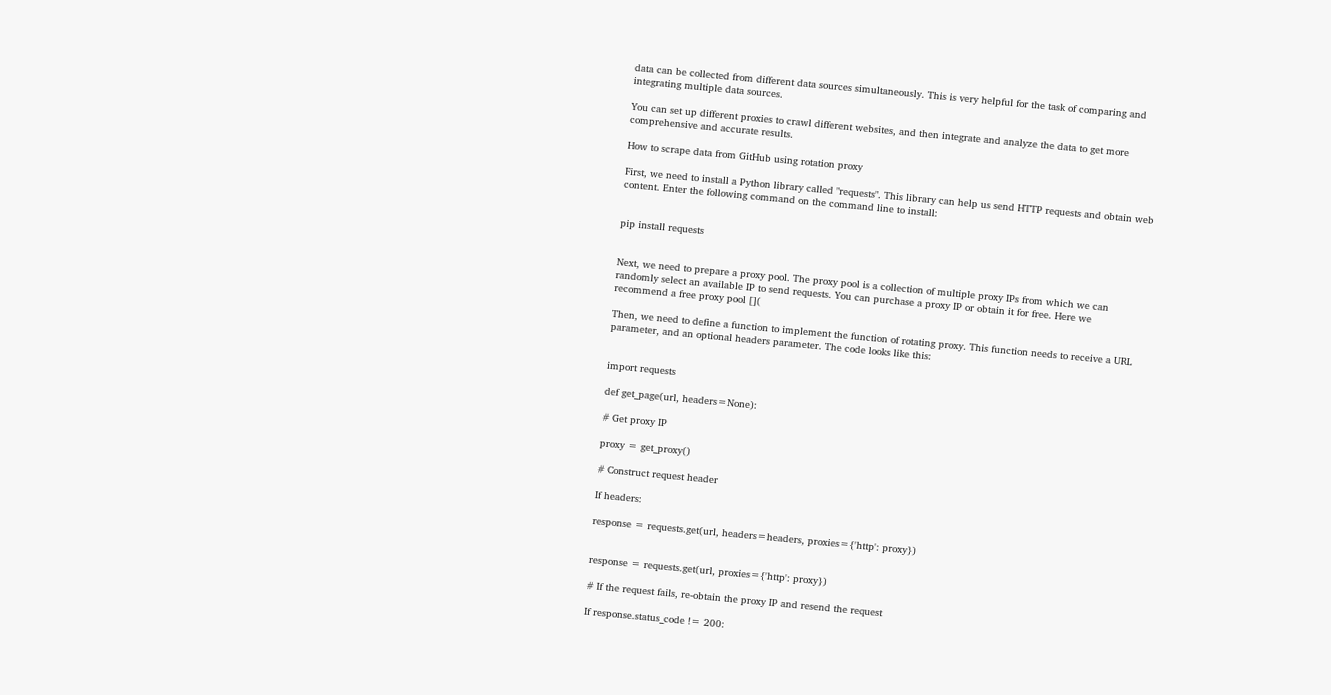data can be collected from different data sources simultaneously. This is very helpful for the task of comparing and integrating multiple data sources.

You can set up different proxies to crawl different websites, and then integrate and analyze the data to get more comprehensive and accurate results.

How to scrape data from GitHub using rotation proxy

First, we need to install a Python library called "requests". This library can help us send HTTP requests and obtain web content. Enter the following command on the command line to install:


pip install requests


Next, we need to prepare a proxy pool. The proxy pool is a collection of multiple proxy IPs from which we can randomly select an available IP to send requests. You can purchase a proxy IP or obtain it for free. Here we recommend a free proxy pool [](

Then, we need to define a function to implement the function of rotating proxy. This function needs to receive a URL parameter, and an optional headers parameter. The code looks like this:


import requests

def get_page(url, headers=None):

# Get proxy IP

proxy = get_proxy()

# Construct request header

If headers:

response = requests.get(url, headers=headers, proxies={'http': proxy})


response = requests.get(url, proxies={'http': proxy})

# If the request fails, re-obtain the proxy IP and resend the request

If response.status_code != 200: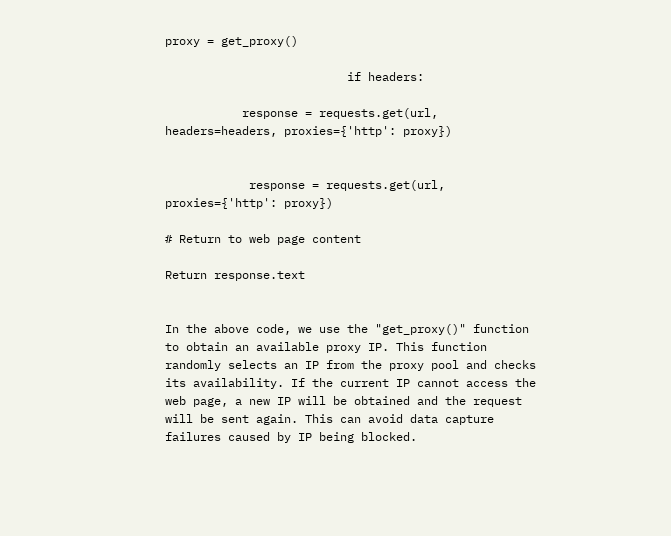proxy = get_proxy()

                          if headers:

           response = requests.get(url, headers=headers, proxies={'http': proxy})


            response = requests.get(url, proxies={'http': proxy})

# Return to web page content

Return response.text


In the above code, we use the "get_proxy()" function to obtain an available proxy IP. This function randomly selects an IP from the proxy pool and checks its availability. If the current IP cannot access the web page, a new IP will be obtained and the request will be sent again. This can avoid data capture failures caused by IP being blocked.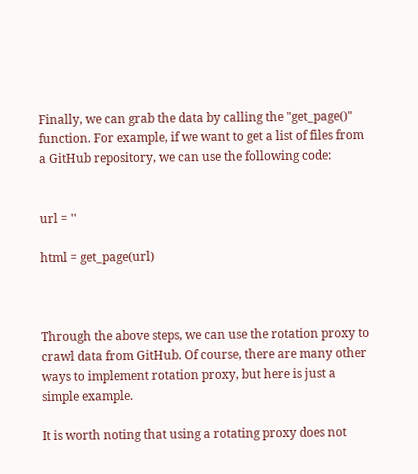Finally, we can grab the data by calling the "get_page()" function. For example, if we want to get a list of files from a GitHub repository, we can use the following code:


url = ''

html = get_page(url)



Through the above steps, we can use the rotation proxy to crawl data from GitHub. Of course, there are many other ways to implement rotation proxy, but here is just a simple example.

It is worth noting that using a rotating proxy does not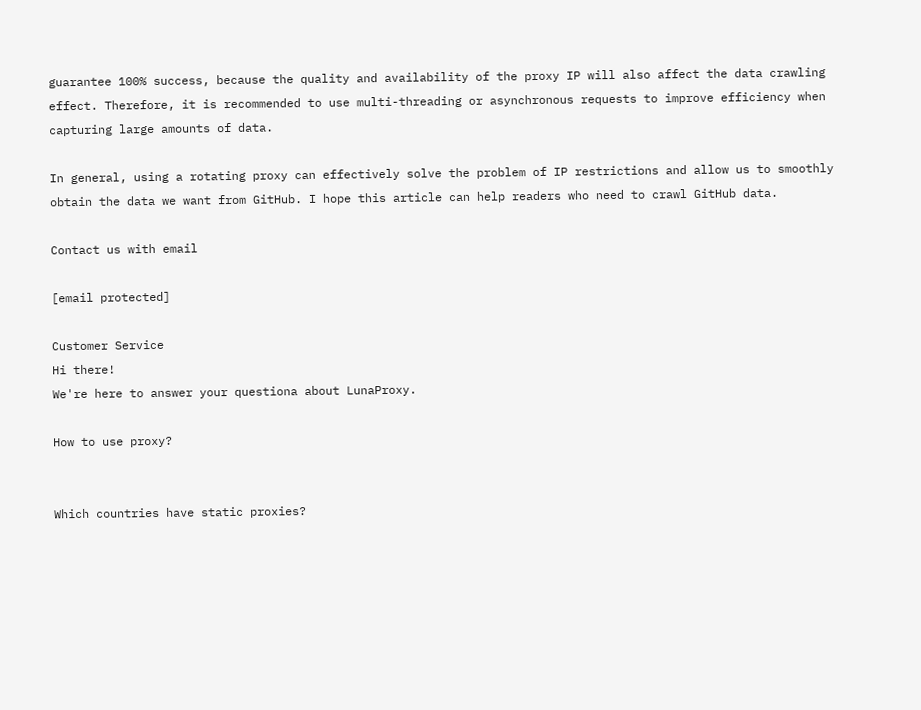guarantee 100% success, because the quality and availability of the proxy IP will also affect the data crawling effect. Therefore, it is recommended to use multi-threading or asynchronous requests to improve efficiency when capturing large amounts of data.

In general, using a rotating proxy can effectively solve the problem of IP restrictions and allow us to smoothly obtain the data we want from GitHub. I hope this article can help readers who need to crawl GitHub data.

Contact us with email

[email protected]

Customer Service
Hi there!
We're here to answer your questiona about LunaProxy.

How to use proxy?


Which countries have static proxies?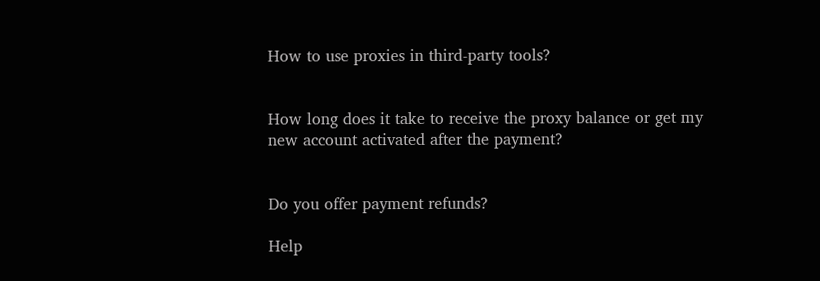How to use proxies in third-party tools?


How long does it take to receive the proxy balance or get my new account activated after the payment?


Do you offer payment refunds?

Help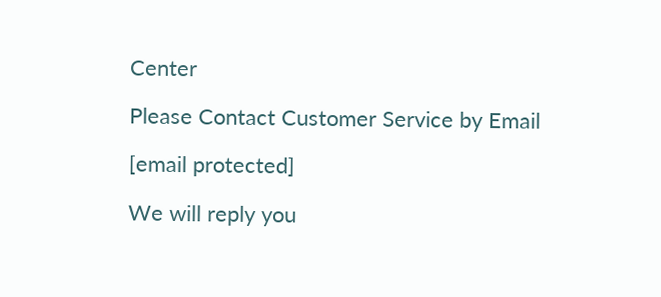Center

Please Contact Customer Service by Email

[email protected]

We will reply you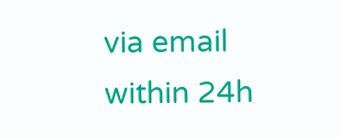via email within 24h